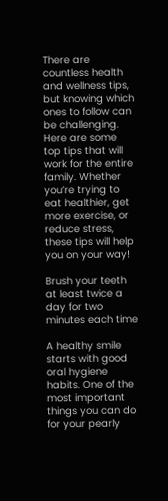There are countless health and wellness tips, but knowing which ones to follow can be challenging. Here are some top tips that will work for the entire family. Whether you’re trying to eat healthier, get more exercise, or reduce stress, these tips will help you on your way!

Brush your teeth at least twice a day for two minutes each time

A healthy smile starts with good oral hygiene habits. One of the most important things you can do for your pearly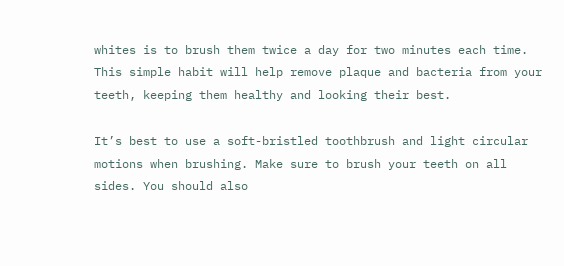whites is to brush them twice a day for two minutes each time. This simple habit will help remove plaque and bacteria from your teeth, keeping them healthy and looking their best.

It’s best to use a soft-bristled toothbrush and light circular motions when brushing. Make sure to brush your teeth on all sides. You should also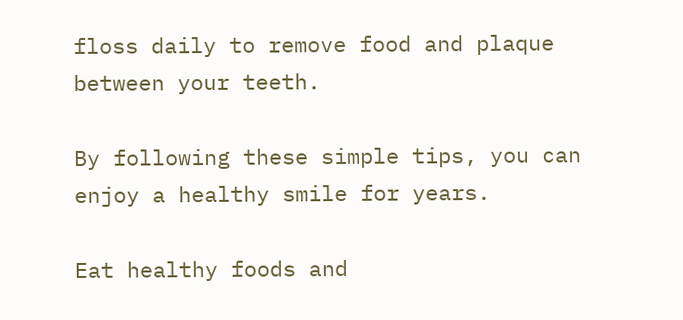floss daily to remove food and plaque between your teeth.

By following these simple tips, you can enjoy a healthy smile for years.

Eat healthy foods and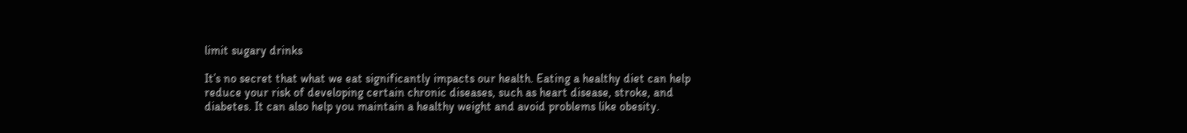limit sugary drinks

It’s no secret that what we eat significantly impacts our health. Eating a healthy diet can help reduce your risk of developing certain chronic diseases, such as heart disease, stroke, and diabetes. It can also help you maintain a healthy weight and avoid problems like obesity.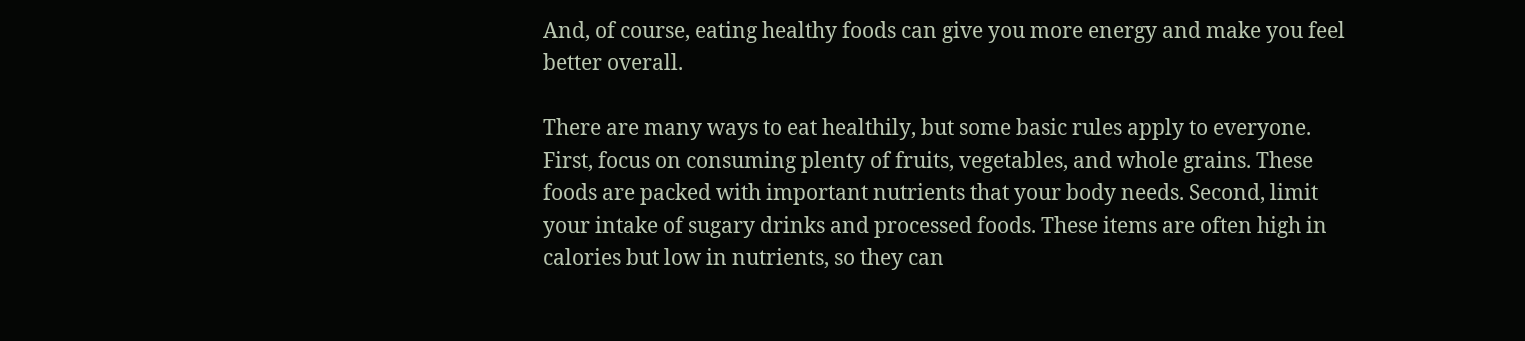And, of course, eating healthy foods can give you more energy and make you feel better overall.

There are many ways to eat healthily, but some basic rules apply to everyone. First, focus on consuming plenty of fruits, vegetables, and whole grains. These foods are packed with important nutrients that your body needs. Second, limit your intake of sugary drinks and processed foods. These items are often high in calories but low in nutrients, so they can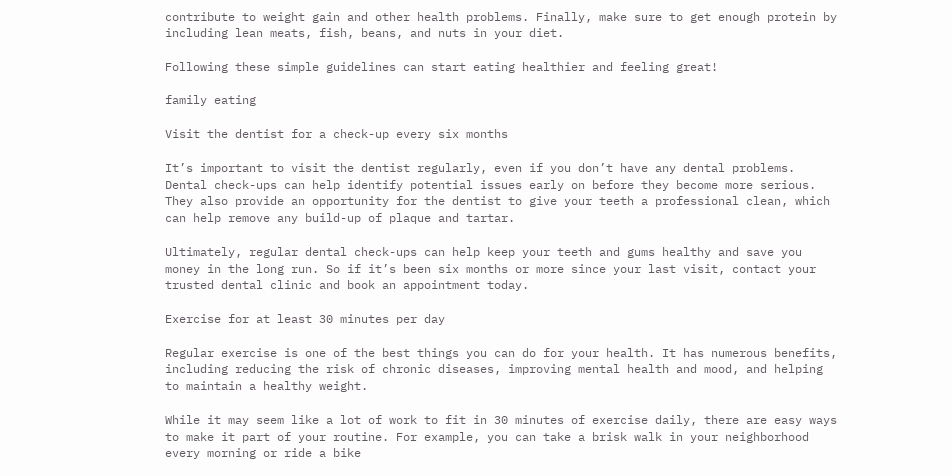contribute to weight gain and other health problems. Finally, make sure to get enough protein by including lean meats, fish, beans, and nuts in your diet.

Following these simple guidelines can start eating healthier and feeling great!

family eating

Visit the dentist for a check-up every six months

It’s important to visit the dentist regularly, even if you don’t have any dental problems. Dental check-ups can help identify potential issues early on before they become more serious. They also provide an opportunity for the dentist to give your teeth a professional clean, which can help remove any build-up of plaque and tartar.

Ultimately, regular dental check-ups can help keep your teeth and gums healthy and save you money in the long run. So if it’s been six months or more since your last visit, contact your trusted dental clinic and book an appointment today.

Exercise for at least 30 minutes per day

Regular exercise is one of the best things you can do for your health. It has numerous benefits, including reducing the risk of chronic diseases, improving mental health and mood, and helping to maintain a healthy weight.

While it may seem like a lot of work to fit in 30 minutes of exercise daily, there are easy ways to make it part of your routine. For example, you can take a brisk walk in your neighborhood every morning or ride a bike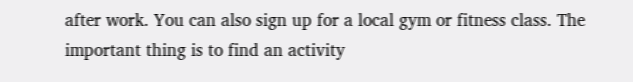after work. You can also sign up for a local gym or fitness class. The important thing is to find an activity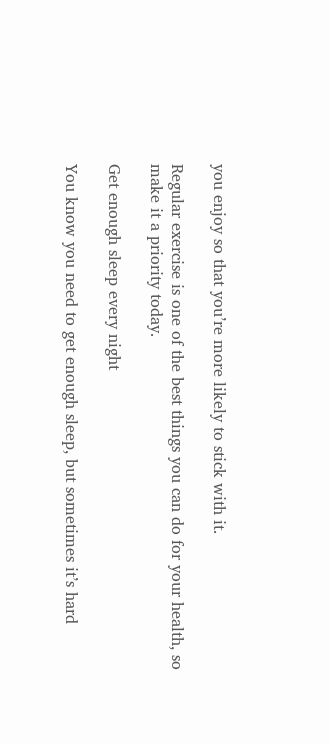you enjoy so that you’re more likely to stick with it.

Regular exercise is one of the best things you can do for your health, so make it a priority today.

Get enough sleep every night

You know you need to get enough sleep, but sometimes it’s hard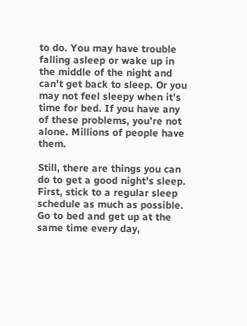to do. You may have trouble falling asleep or wake up in the middle of the night and can’t get back to sleep. Or you may not feel sleepy when it’s time for bed. If you have any of these problems, you’re not alone. Millions of people have them.

Still, there are things you can do to get a good night’s sleep. First, stick to a regular sleep schedule as much as possible. Go to bed and get up at the same time every day,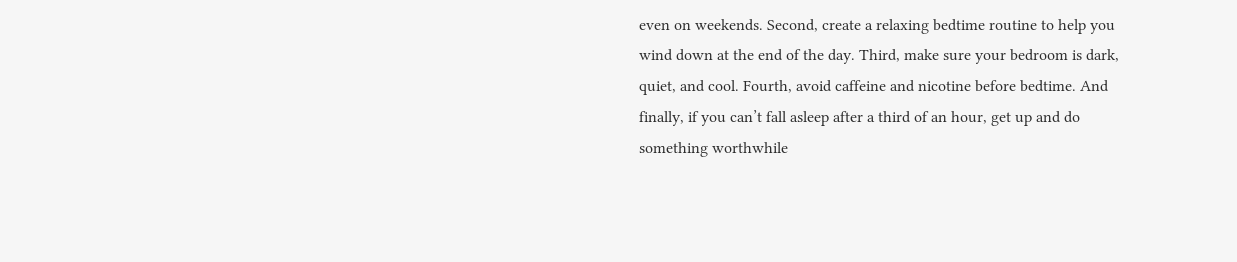even on weekends. Second, create a relaxing bedtime routine to help you wind down at the end of the day. Third, make sure your bedroom is dark, quiet, and cool. Fourth, avoid caffeine and nicotine before bedtime. And finally, if you can’t fall asleep after a third of an hour, get up and do something worthwhile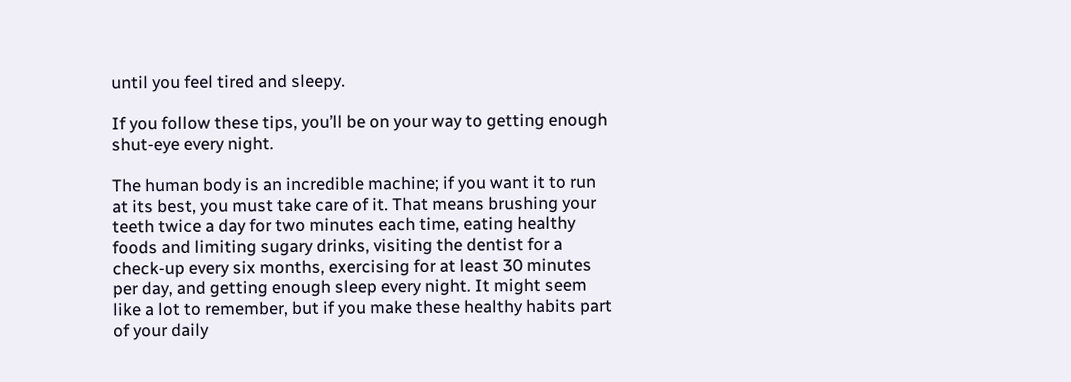until you feel tired and sleepy.

If you follow these tips, you’ll be on your way to getting enough shut-eye every night.

The human body is an incredible machine; if you want it to run at its best, you must take care of it. That means brushing your teeth twice a day for two minutes each time, eating healthy foods and limiting sugary drinks, visiting the dentist for a check-up every six months, exercising for at least 30 minutes per day, and getting enough sleep every night. It might seem like a lot to remember, but if you make these healthy habits part of your daily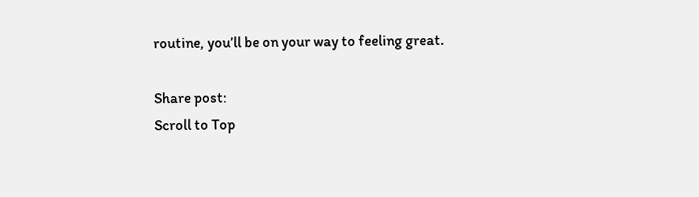routine, you’ll be on your way to feeling great.

Share post:
Scroll to Top